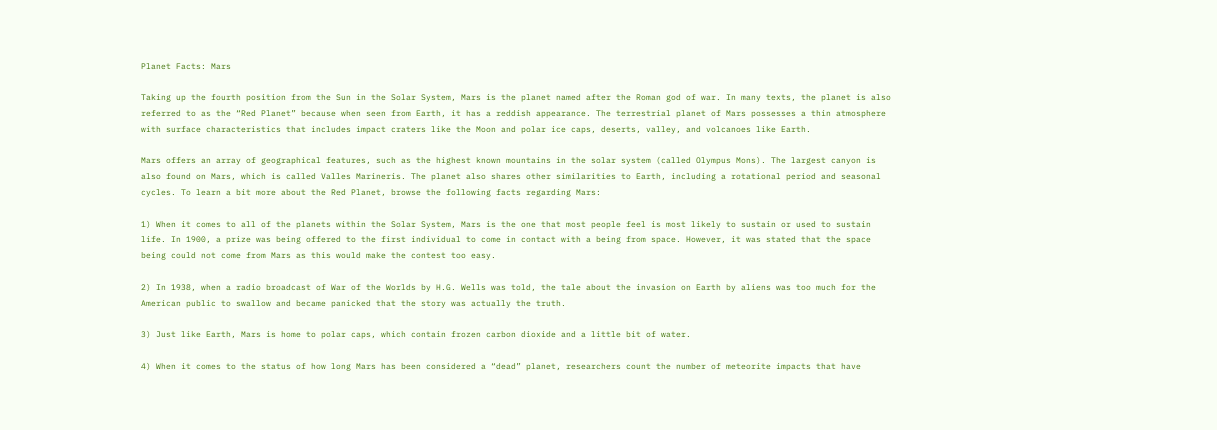Planet Facts: Mars

Taking up the fourth position from the Sun in the Solar System, Mars is the planet named after the Roman god of war. In many texts, the planet is also referred to as the “Red Planet” because when seen from Earth, it has a reddish appearance. The terrestrial planet of Mars possesses a thin atmosphere with surface characteristics that includes impact craters like the Moon and polar ice caps, deserts, valley, and volcanoes like Earth.

Mars offers an array of geographical features, such as the highest known mountains in the solar system (called Olympus Mons). The largest canyon is also found on Mars, which is called Valles Marineris. The planet also shares other similarities to Earth, including a rotational period and seasonal cycles. To learn a bit more about the Red Planet, browse the following facts regarding Mars:

1) When it comes to all of the planets within the Solar System, Mars is the one that most people feel is most likely to sustain or used to sustain life. In 1900, a prize was being offered to the first individual to come in contact with a being from space. However, it was stated that the space being could not come from Mars as this would make the contest too easy.

2) In 1938, when a radio broadcast of War of the Worlds by H.G. Wells was told, the tale about the invasion on Earth by aliens was too much for the American public to swallow and became panicked that the story was actually the truth.

3) Just like Earth, Mars is home to polar caps, which contain frozen carbon dioxide and a little bit of water.

4) When it comes to the status of how long Mars has been considered a “dead” planet, researchers count the number of meteorite impacts that have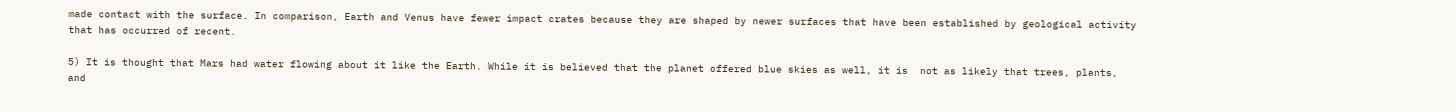made contact with the surface. In comparison, Earth and Venus have fewer impact crates because they are shaped by newer surfaces that have been established by geological activity that has occurred of recent.

5) It is thought that Mars had water flowing about it like the Earth. While it is believed that the planet offered blue skies as well, it is  not as likely that trees, plants, and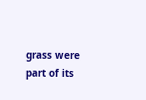grass were part of its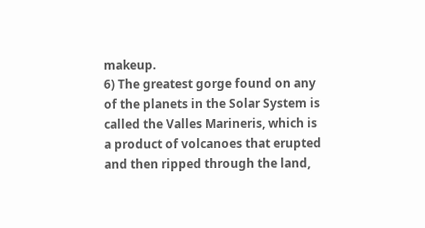makeup.
6) The greatest gorge found on any of the planets in the Solar System is called the Valles Marineris, which is a product of volcanoes that erupted and then ripped through the land,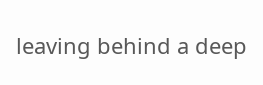leaving behind a deep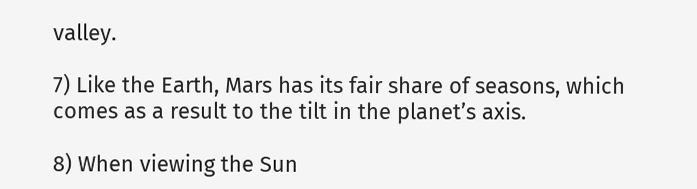valley.

7) Like the Earth, Mars has its fair share of seasons, which comes as a result to the tilt in the planet’s axis.

8) When viewing the Sun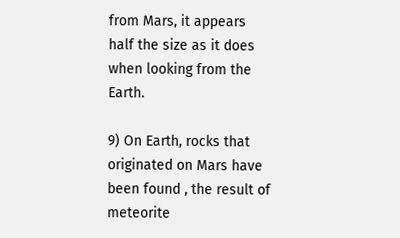from Mars, it appears half the size as it does when looking from the Earth.

9) On Earth, rocks that originated on Mars have been found , the result of meteorite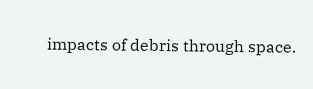impacts of debris through space.